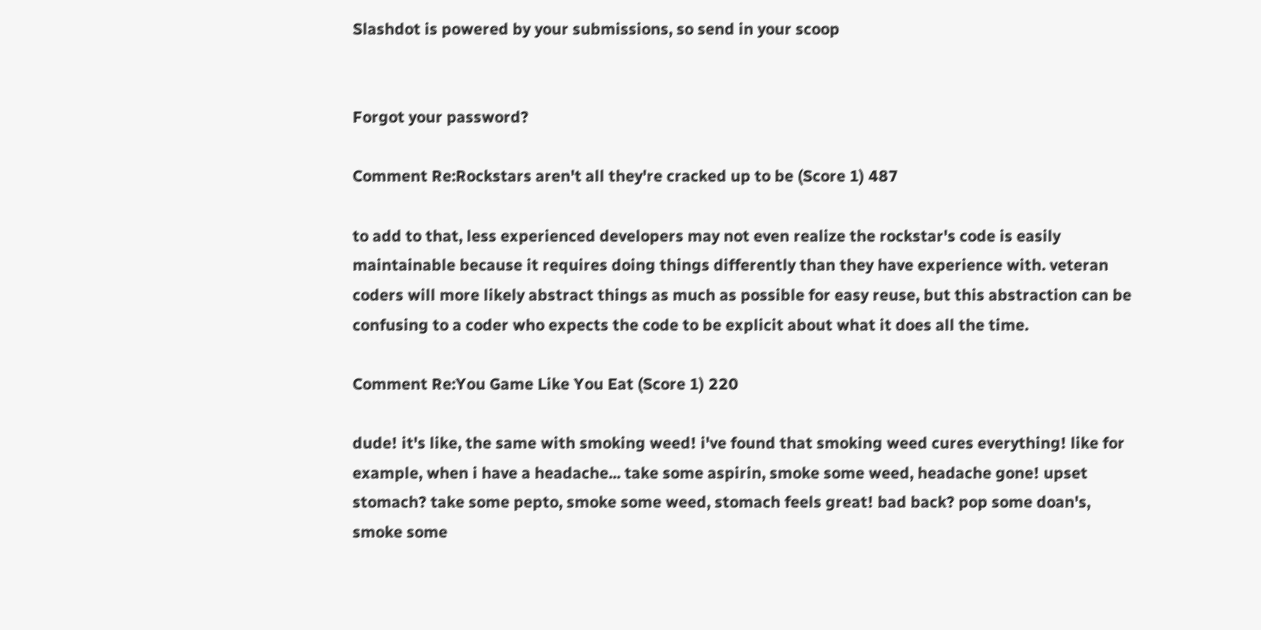Slashdot is powered by your submissions, so send in your scoop


Forgot your password?

Comment Re:Rockstars aren't all they're cracked up to be (Score 1) 487

to add to that, less experienced developers may not even realize the rockstar's code is easily maintainable because it requires doing things differently than they have experience with. veteran coders will more likely abstract things as much as possible for easy reuse, but this abstraction can be confusing to a coder who expects the code to be explicit about what it does all the time.

Comment Re:You Game Like You Eat (Score 1) 220

dude! it's like, the same with smoking weed! i've found that smoking weed cures everything! like for example, when i have a headache... take some aspirin, smoke some weed, headache gone! upset stomach? take some pepto, smoke some weed, stomach feels great! bad back? pop some doan's, smoke some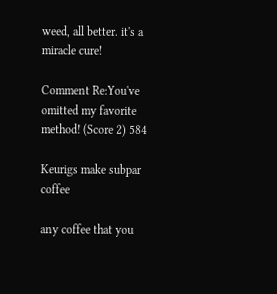weed, all better. it's a miracle cure!

Comment Re:You've omitted my favorite method! (Score 2) 584

Keurigs make subpar coffee

any coffee that you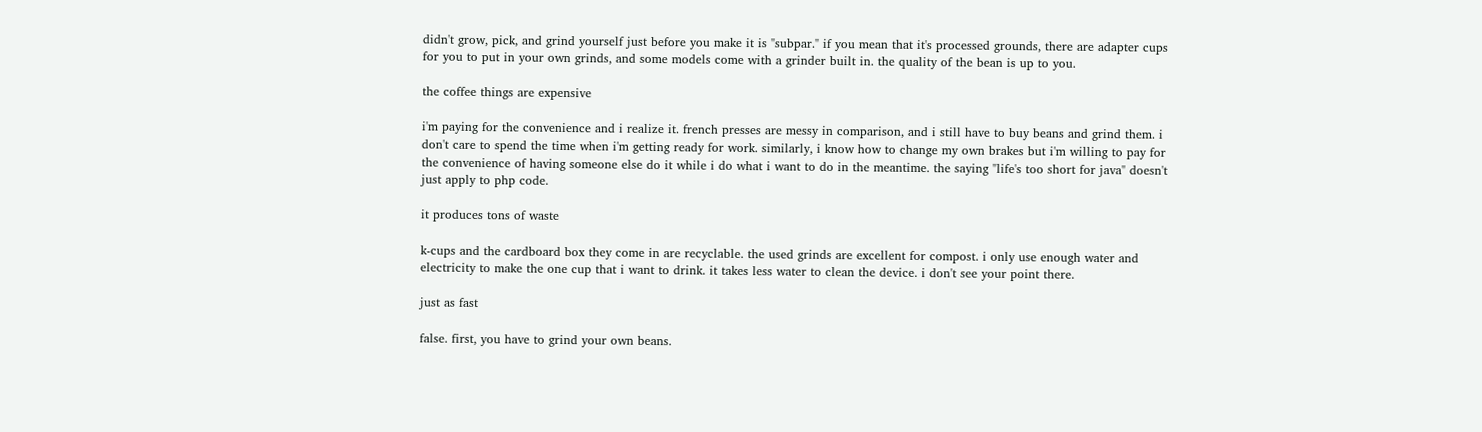didn't grow, pick, and grind yourself just before you make it is "subpar." if you mean that it's processed grounds, there are adapter cups for you to put in your own grinds, and some models come with a grinder built in. the quality of the bean is up to you.

the coffee things are expensive

i'm paying for the convenience and i realize it. french presses are messy in comparison, and i still have to buy beans and grind them. i don't care to spend the time when i'm getting ready for work. similarly, i know how to change my own brakes but i'm willing to pay for the convenience of having someone else do it while i do what i want to do in the meantime. the saying "life's too short for java" doesn't just apply to php code.

it produces tons of waste

k-cups and the cardboard box they come in are recyclable. the used grinds are excellent for compost. i only use enough water and electricity to make the one cup that i want to drink. it takes less water to clean the device. i don't see your point there.

just as fast

false. first, you have to grind your own beans.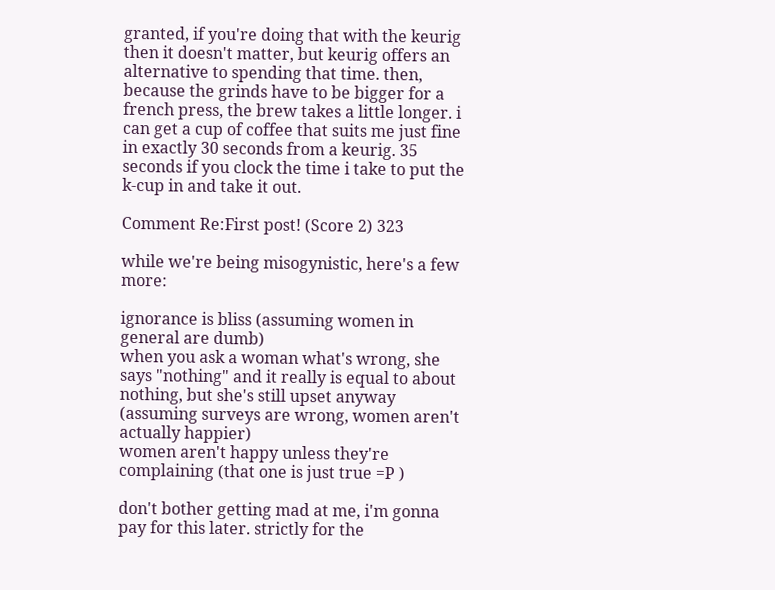granted, if you're doing that with the keurig then it doesn't matter, but keurig offers an alternative to spending that time. then, because the grinds have to be bigger for a french press, the brew takes a little longer. i can get a cup of coffee that suits me just fine in exactly 30 seconds from a keurig. 35 seconds if you clock the time i take to put the k-cup in and take it out.

Comment Re:First post! (Score 2) 323

while we're being misogynistic, here's a few more:

ignorance is bliss (assuming women in general are dumb)
when you ask a woman what's wrong, she says "nothing" and it really is equal to about nothing, but she's still upset anyway (assuming surveys are wrong, women aren't actually happier)
women aren't happy unless they're complaining (that one is just true =P )

don't bother getting mad at me, i'm gonna pay for this later. strictly for the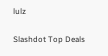lulz

Slashdot Top Deals